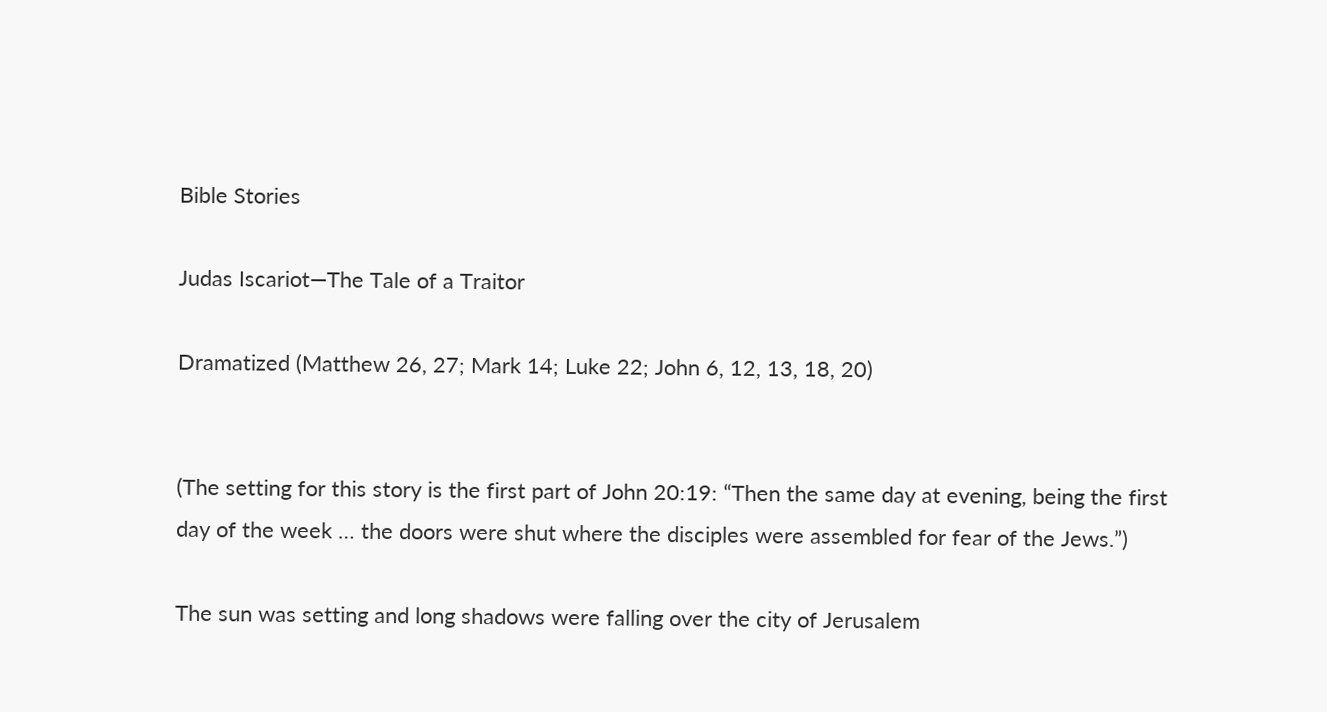Bible Stories

Judas Iscariot—The Tale of a Traitor

Dramatized (Matthew 26, 27; Mark 14; Luke 22; John 6, 12, 13, 18, 20)


(The setting for this story is the first part of John 20:19: “Then the same day at evening, being the first day of the week … the doors were shut where the disciples were assembled for fear of the Jews.”)

The sun was setting and long shadows were falling over the city of Jerusalem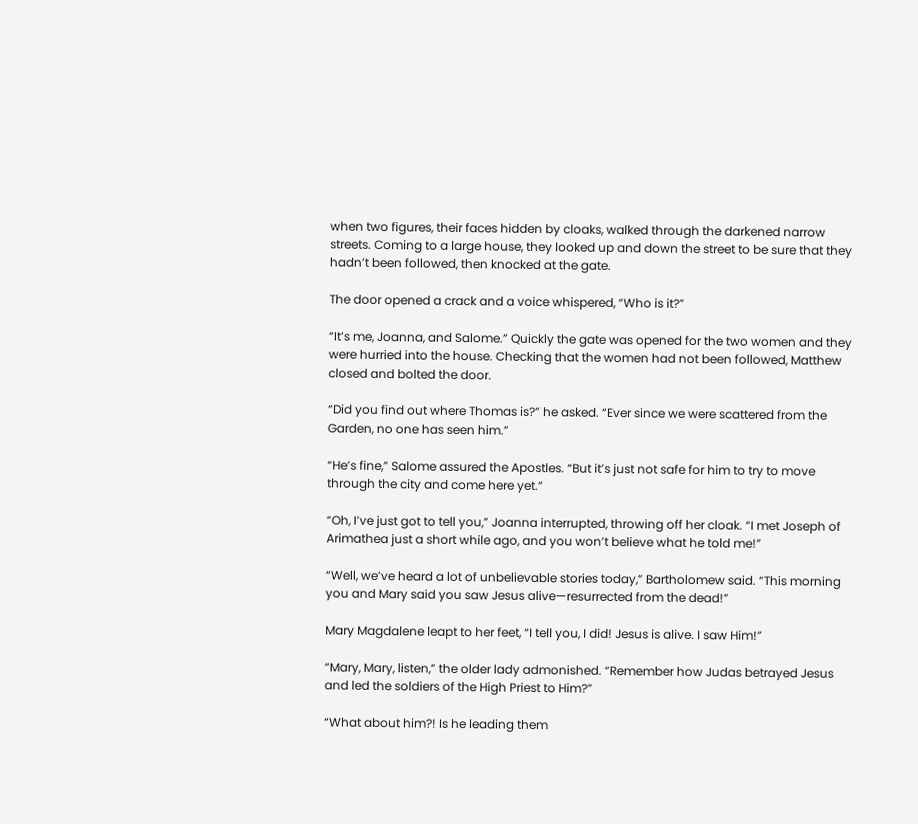when two figures, their faces hidden by cloaks, walked through the darkened narrow streets. Coming to a large house, they looked up and down the street to be sure that they hadn’t been followed, then knocked at the gate.

The door opened a crack and a voice whispered, “Who is it?”

“It’s me, Joanna, and Salome.” Quickly the gate was opened for the two women and they were hurried into the house. Checking that the women had not been followed, Matthew closed and bolted the door.

“Did you find out where Thomas is?” he asked. “Ever since we were scattered from the Garden, no one has seen him.”

“He’s fine,” Salome assured the Apostles. “But it’s just not safe for him to try to move through the city and come here yet.”

“Oh, I’ve just got to tell you,” Joanna interrupted, throwing off her cloak. “I met Joseph of Arimathea just a short while ago, and you won’t believe what he told me!”

“Well, we’ve heard a lot of unbelievable stories today,” Bartholomew said. “This morning you and Mary said you saw Jesus alive—resurrected from the dead!”

Mary Magdalene leapt to her feet, “I tell you, I did! Jesus is alive. I saw Him!”

“Mary, Mary, listen,” the older lady admonished. “Remember how Judas betrayed Jesus and led the soldiers of the High Priest to Him?”

“What about him?! Is he leading them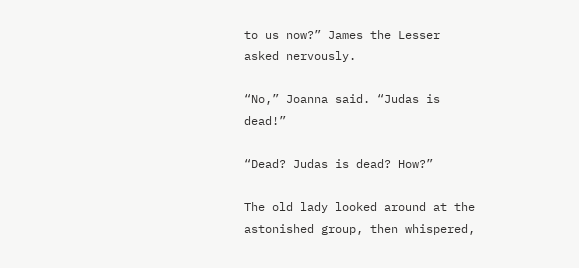to us now?” James the Lesser asked nervously.

“No,” Joanna said. “Judas is dead!”

“Dead? Judas is dead? How?”

The old lady looked around at the astonished group, then whispered,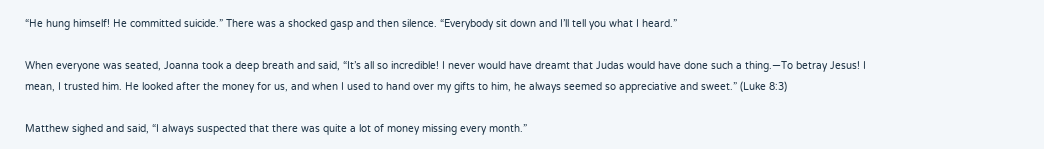“He hung himself! He committed suicide.” There was a shocked gasp and then silence. “Everybody sit down and I’ll tell you what I heard.”

When everyone was seated, Joanna took a deep breath and said, “It’s all so incredible! I never would have dreamt that Judas would have done such a thing.—To betray Jesus! I mean, I trusted him. He looked after the money for us, and when I used to hand over my gifts to him, he always seemed so appreciative and sweet.” (Luke 8:3)

Matthew sighed and said, “I always suspected that there was quite a lot of money missing every month.”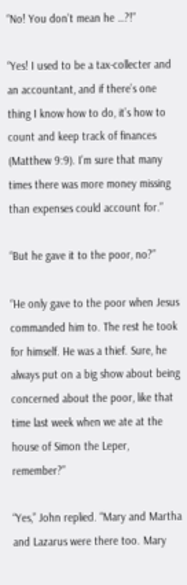“No! You don’t mean he …?!”

“Yes! I used to be a tax-collecter and an accountant, and if there’s one thing I know how to do, it’s how to count and keep track of finances (Matthew 9:9). I’m sure that many times there was more money missing than expenses could account for.”

“But he gave it to the poor, no?”

“He only gave to the poor when Jesus commanded him to. The rest he took for himself. He was a thief. Sure, he always put on a big show about being concerned about the poor, like that time last week when we ate at the house of Simon the Leper, remember?”

“Yes,” John replied. “Mary and Martha and Lazarus were there too. Mary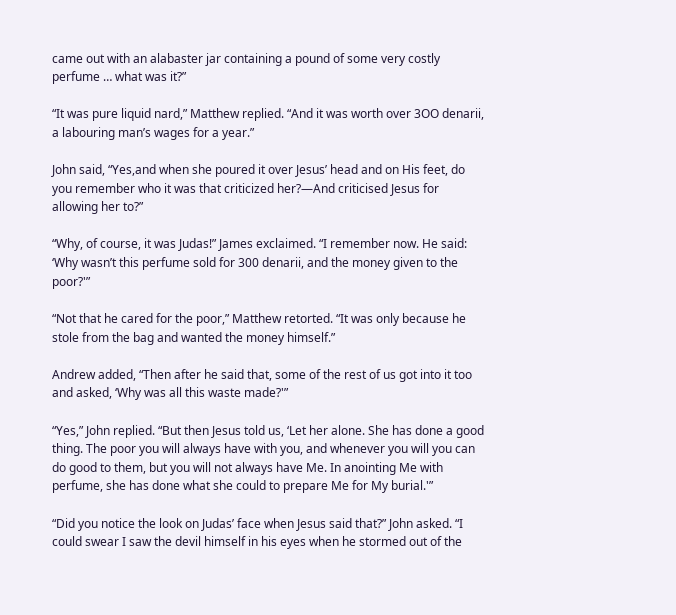came out with an alabaster jar containing a pound of some very costly perfume … what was it?”

“It was pure liquid nard,” Matthew replied. “And it was worth over 3OO denarii, a labouring man’s wages for a year.”

John said, “Yes,and when she poured it over Jesus’ head and on His feet, do you remember who it was that criticized her?—And criticised Jesus for allowing her to?”

“Why, of course, it was Judas!” James exclaimed. “I remember now. He said: ‘Why wasn’t this perfume sold for 300 denarii, and the money given to the poor?'”

“Not that he cared for the poor,” Matthew retorted. “It was only because he stole from the bag and wanted the money himself.”

Andrew added, “Then after he said that, some of the rest of us got into it too and asked, ‘Why was all this waste made?'”

“Yes,” John replied. “But then Jesus told us, ‘Let her alone. She has done a good thing. The poor you will always have with you, and whenever you will you can do good to them, but you will not always have Me. In anointing Me with perfume, she has done what she could to prepare Me for My burial.'”

“Did you notice the look on Judas’ face when Jesus said that?” John asked. “I could swear I saw the devil himself in his eyes when he stormed out of the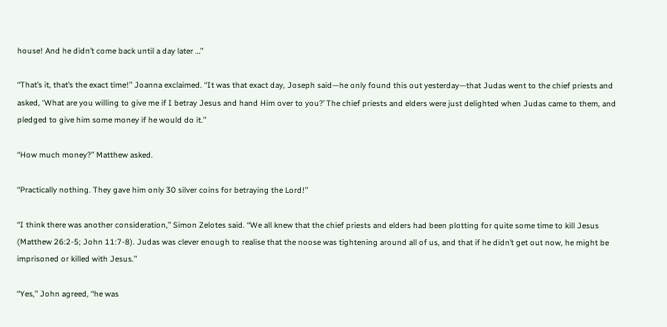house! And he didn’t come back until a day later …”

“That’s it, that’s the exact time!” Joanna exclaimed. “It was that exact day, Joseph said—he only found this out yesterday—that Judas went to the chief priests and asked, ‘What are you willing to give me if I betray Jesus and hand Him over to you?’ The chief priests and elders were just delighted when Judas came to them, and pledged to give him some money if he would do it.”

“How much money?” Matthew asked.

“Practically nothing. They gave him only 30 silver coins for betraying the Lord!”

“I think there was another consideration,” Simon Zelotes said. “We all knew that the chief priests and elders had been plotting for quite some time to kill Jesus (Matthew 26:2-5; John 11:7-8). Judas was clever enough to realise that the noose was tightening around all of us, and that if he didn’t get out now, he might be imprisoned or killed with Jesus.”

“Yes,” John agreed, “he was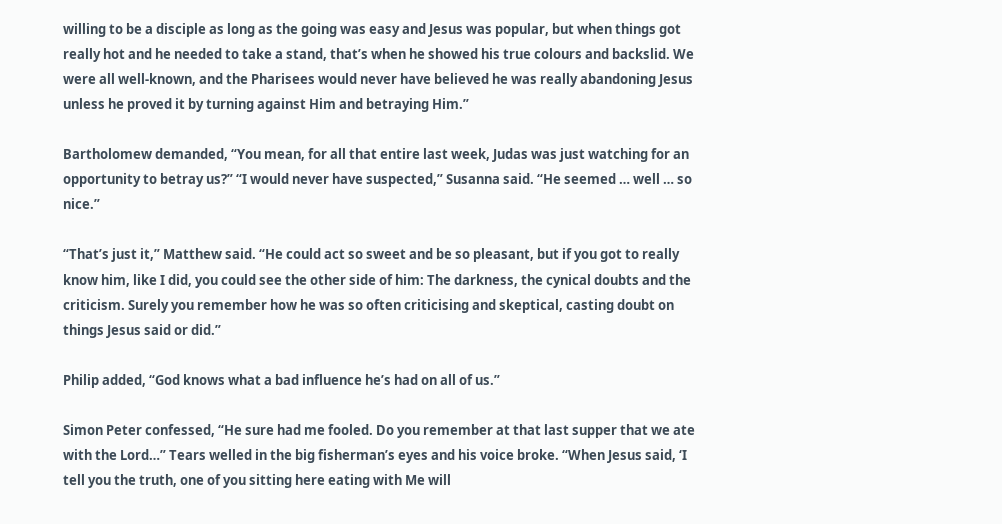willing to be a disciple as long as the going was easy and Jesus was popular, but when things got really hot and he needed to take a stand, that’s when he showed his true colours and backslid. We were all well-known, and the Pharisees would never have believed he was really abandoning Jesus unless he proved it by turning against Him and betraying Him.”

Bartholomew demanded, “You mean, for all that entire last week, Judas was just watching for an opportunity to betray us?” “I would never have suspected,” Susanna said. “He seemed … well … so nice.”

“That’s just it,” Matthew said. “He could act so sweet and be so pleasant, but if you got to really know him, like I did, you could see the other side of him: The darkness, the cynical doubts and the criticism. Surely you remember how he was so often criticising and skeptical, casting doubt on things Jesus said or did.”

Philip added, “God knows what a bad influence he’s had on all of us.”

Simon Peter confessed, “He sure had me fooled. Do you remember at that last supper that we ate with the Lord…” Tears welled in the big fisherman’s eyes and his voice broke. “When Jesus said, ‘I tell you the truth, one of you sitting here eating with Me will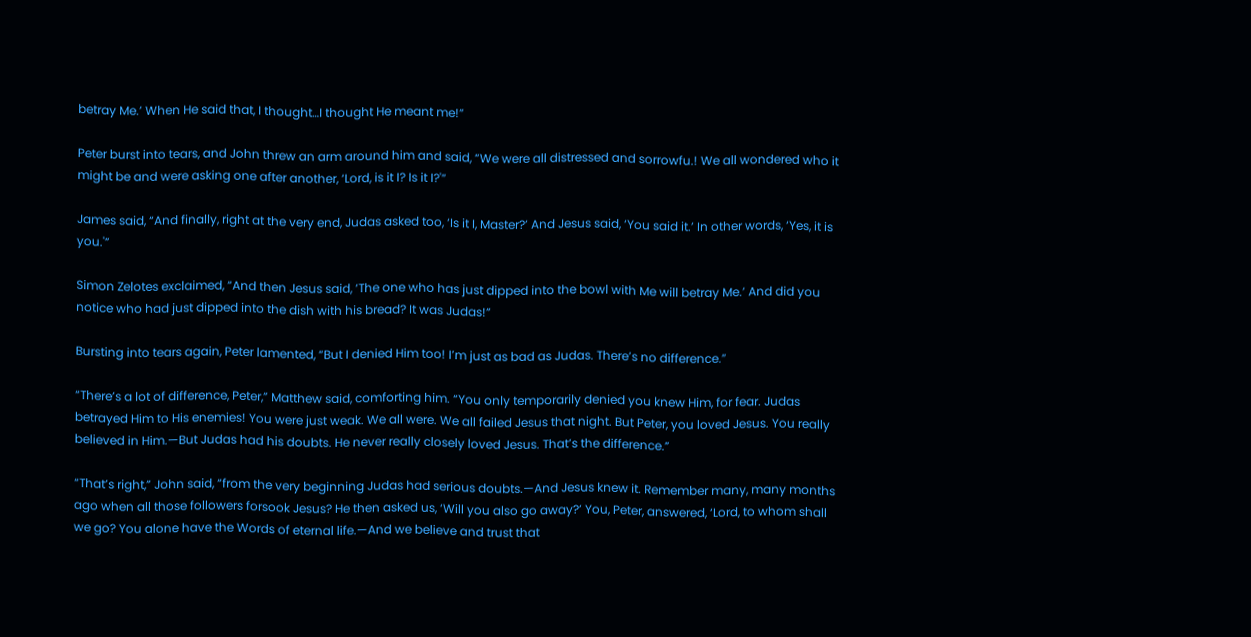betray Me.’ When He said that, I thought…I thought He meant me!”

Peter burst into tears, and John threw an arm around him and said, “We were all distressed and sorrowfu.! We all wondered who it might be and were asking one after another, ‘Lord, is it I? Is it I?'”

James said, “And finally, right at the very end, Judas asked too, ‘Is it I, Master?’ And Jesus said, ‘You said it.’ In other words, ‘Yes, it is you.'”

Simon Zelotes exclaimed, “And then Jesus said, ‘The one who has just dipped into the bowl with Me will betray Me.’ And did you notice who had just dipped into the dish with his bread? It was Judas!”

Bursting into tears again, Peter lamented, “But I denied Him too! I’m just as bad as Judas. There’s no difference.”

“There’s a lot of difference, Peter,” Matthew said, comforting him. “You only temporarily denied you knew Him, for fear. Judas betrayed Him to His enemies! You were just weak. We all were. We all failed Jesus that night. But Peter, you loved Jesus. You really believed in Him.—But Judas had his doubts. He never really closely loved Jesus. That’s the difference.”

“That’s right,” John said, “from the very beginning Judas had serious doubts.—And Jesus knew it. Remember many, many months ago when all those followers forsook Jesus? He then asked us, ‘Will you also go away?’ You, Peter, answered, ‘Lord, to whom shall we go? You alone have the Words of eternal life.—And we believe and trust that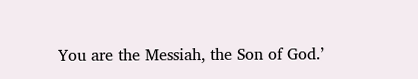You are the Messiah, the Son of God.’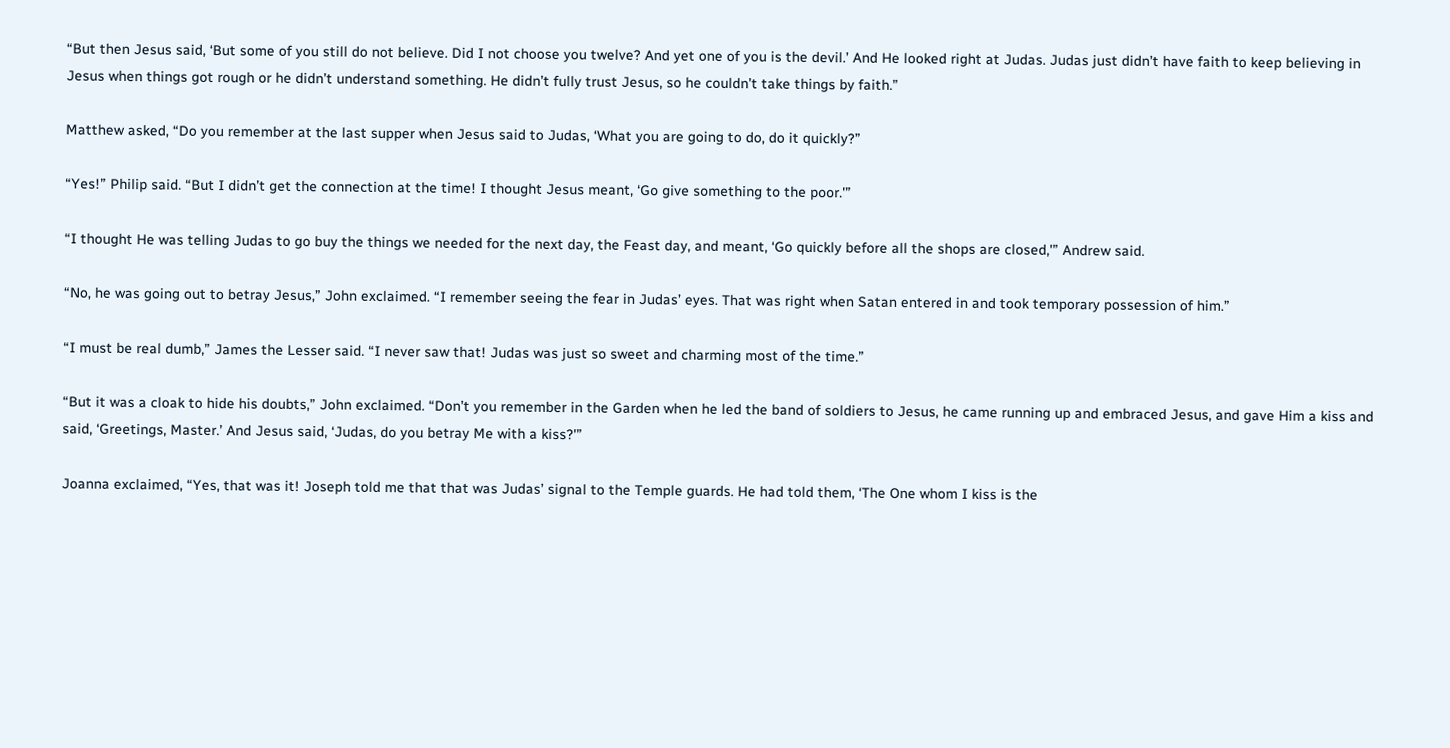“But then Jesus said, ‘But some of you still do not believe. Did I not choose you twelve? And yet one of you is the devil.’ And He looked right at Judas. Judas just didn’t have faith to keep believing in Jesus when things got rough or he didn’t understand something. He didn’t fully trust Jesus, so he couldn’t take things by faith.”

Matthew asked, “Do you remember at the last supper when Jesus said to Judas, ‘What you are going to do, do it quickly?”

“Yes!” Philip said. “But I didn’t get the connection at the time! I thought Jesus meant, ‘Go give something to the poor.'”

“I thought He was telling Judas to go buy the things we needed for the next day, the Feast day, and meant, ‘Go quickly before all the shops are closed,'” Andrew said.

“No, he was going out to betray Jesus,” John exclaimed. “I remember seeing the fear in Judas’ eyes. That was right when Satan entered in and took temporary possession of him.”

“I must be real dumb,” James the Lesser said. “I never saw that! Judas was just so sweet and charming most of the time.”

“But it was a cloak to hide his doubts,” John exclaimed. “Don’t you remember in the Garden when he led the band of soldiers to Jesus, he came running up and embraced Jesus, and gave Him a kiss and said, ‘Greetings, Master.’ And Jesus said, ‘Judas, do you betray Me with a kiss?'”

Joanna exclaimed, “Yes, that was it! Joseph told me that that was Judas’ signal to the Temple guards. He had told them, ‘The One whom I kiss is the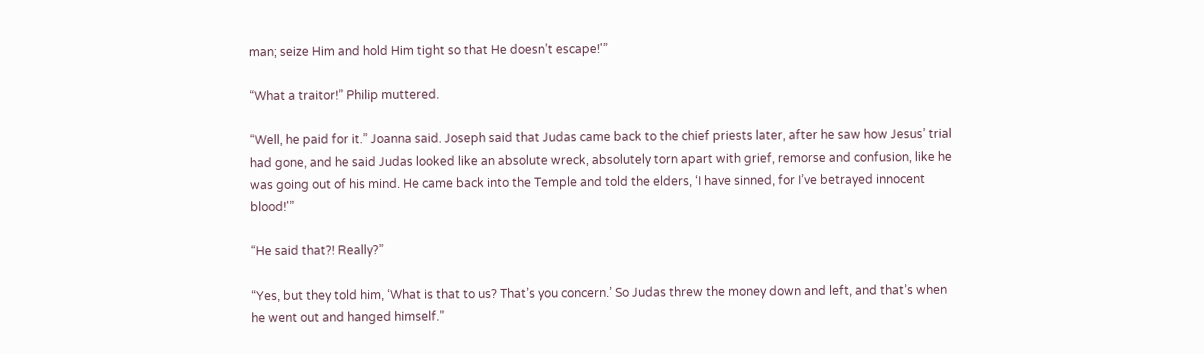man; seize Him and hold Him tight so that He doesn’t escape!'”

“What a traitor!” Philip muttered.

“Well, he paid for it.” Joanna said. Joseph said that Judas came back to the chief priests later, after he saw how Jesus’ trial had gone, and he said Judas looked like an absolute wreck, absolutely torn apart with grief, remorse and confusion, like he was going out of his mind. He came back into the Temple and told the elders, ‘I have sinned, for I’ve betrayed innocent blood!'”

“He said that?! Really?”

“Yes, but they told him, ‘What is that to us? That’s you concern.’ So Judas threw the money down and left, and that’s when he went out and hanged himself.”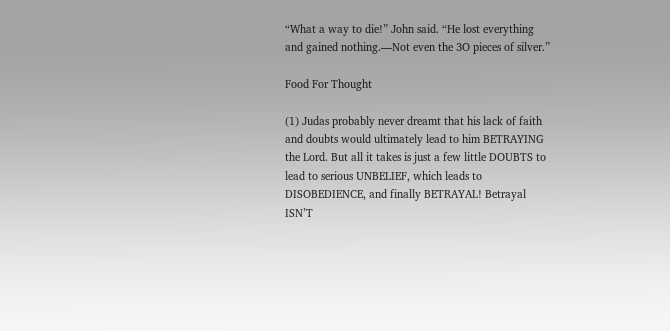“What a way to die!” John said. “He lost everything and gained nothing.—Not even the 3O pieces of silver.”

Food For Thought

(1) Judas probably never dreamt that his lack of faith and doubts would ultimately lead to him BETRAYING the Lord. But all it takes is just a few little DOUBTS to lead to serious UNBELIEF, which leads to DISOBEDIENCE, and finally BETRAYAL! Betrayal ISN’T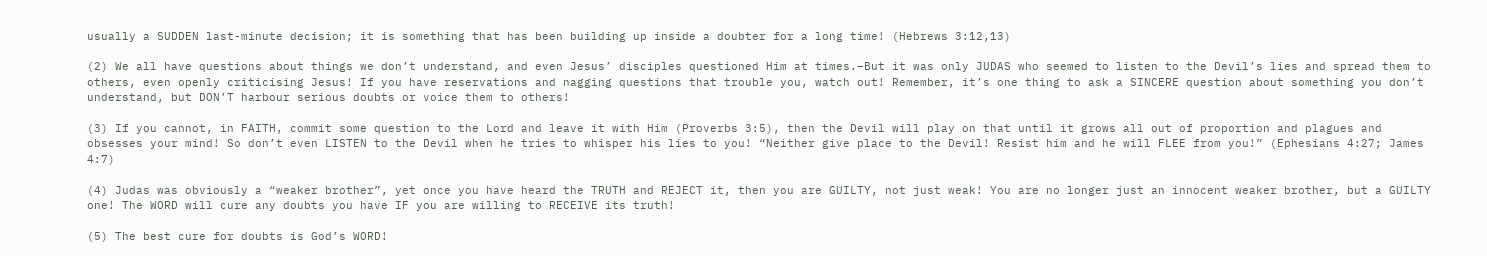usually a SUDDEN last-minute decision; it is something that has been building up inside a doubter for a long time! (Hebrews 3:12,13)

(2) We all have questions about things we don’t understand, and even Jesus’ disciples questioned Him at times.–But it was only JUDAS who seemed to listen to the Devil’s lies and spread them to others, even openly criticising Jesus! If you have reservations and nagging questions that trouble you, watch out! Remember, it’s one thing to ask a SINCERE question about something you don’t understand, but DON’T harbour serious doubts or voice them to others!

(3) If you cannot, in FAITH, commit some question to the Lord and leave it with Him (Proverbs 3:5), then the Devil will play on that until it grows all out of proportion and plagues and obsesses your mind! So don’t even LISTEN to the Devil when he tries to whisper his lies to you! “Neither give place to the Devil! Resist him and he will FLEE from you!” (Ephesians 4:27; James 4:7)

(4) Judas was obviously a “weaker brother”, yet once you have heard the TRUTH and REJECT it, then you are GUILTY, not just weak! You are no longer just an innocent weaker brother, but a GUILTY one! The WORD will cure any doubts you have IF you are willing to RECEIVE its truth!

(5) The best cure for doubts is God’s WORD!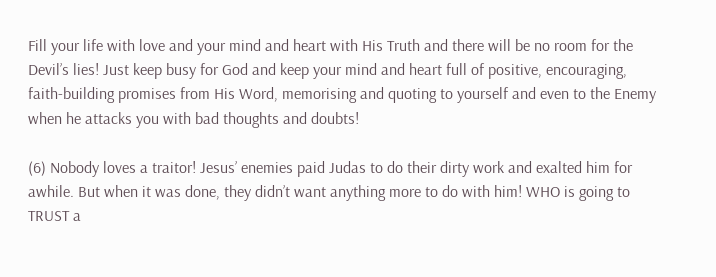Fill your life with love and your mind and heart with His Truth and there will be no room for the Devil’s lies! Just keep busy for God and keep your mind and heart full of positive, encouraging, faith-building promises from His Word, memorising and quoting to yourself and even to the Enemy when he attacks you with bad thoughts and doubts!

(6) Nobody loves a traitor! Jesus’ enemies paid Judas to do their dirty work and exalted him for awhile. But when it was done, they didn’t want anything more to do with him! WHO is going to TRUST a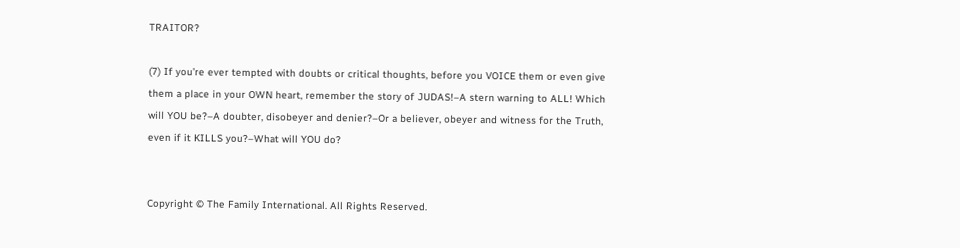TRAITOR?

(7) If you’re ever tempted with doubts or critical thoughts, before you VOICE them or even give them a place in your OWN heart, remember the story of JUDAS!–A stern warning to ALL! Which will YOU be?–A doubter, disobeyer and denier?–Or a believer, obeyer and witness for the Truth, even if it KILLS you?–What will YOU do?


Copyright © The Family International. All Rights Reserved.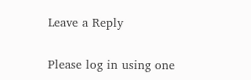Leave a Reply

Please log in using one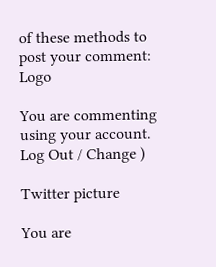of these methods to post your comment: Logo

You are commenting using your account. Log Out / Change )

Twitter picture

You are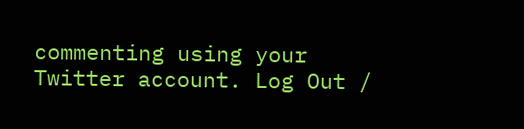commenting using your Twitter account. Log Out /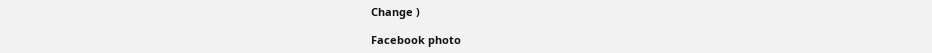Change )

Facebook photo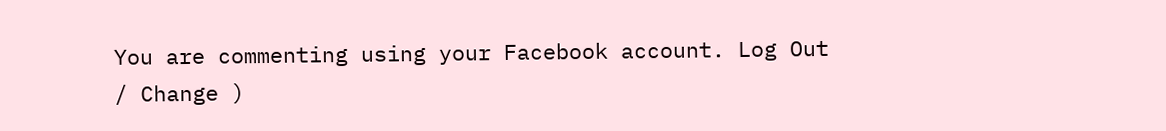You are commenting using your Facebook account. Log Out / Change )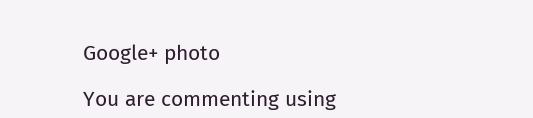Google+ photo

You are commenting using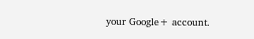your Google+ account.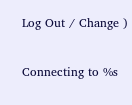Log Out / Change )

Connecting to %s